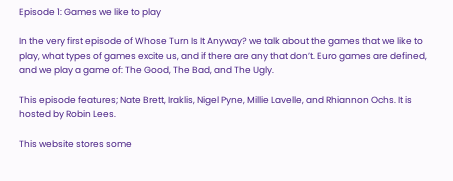Episode 1: Games we like to play

In the very first episode of Whose Turn Is It Anyway? we talk about the games that we like to play, what types of games excite us, and if there are any that don’t. Euro games are defined, and we play a game of: The Good, The Bad, and The Ugly.

This episode features; Nate Brett, Iraklis, Nigel Pyne, Millie Lavelle, and Rhiannon Ochs. It is hosted by Robin Lees.

This website stores some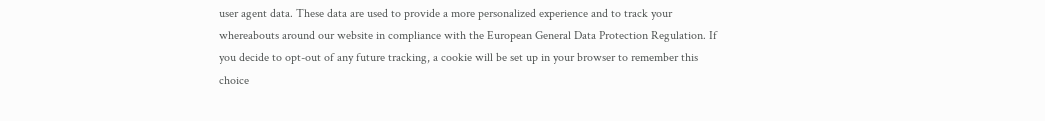user agent data. These data are used to provide a more personalized experience and to track your whereabouts around our website in compliance with the European General Data Protection Regulation. If you decide to opt-out of any future tracking, a cookie will be set up in your browser to remember this choice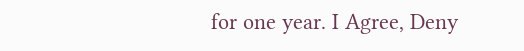for one year. I Agree, Deny